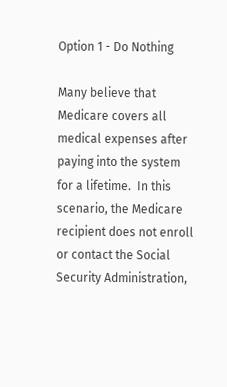Option 1 - Do Nothing

Many believe that Medicare covers all medical expenses after paying into the system for a lifetime.  In this scenario, the Medicare recipient does not enroll or contact the Social Security Administration,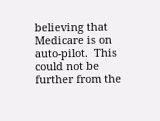believing that Medicare is on auto-pilot.  This could not be further from the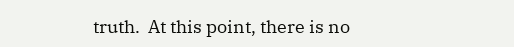truth.  At this point, there is no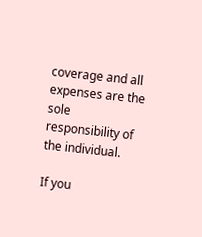coverage and all expenses are the sole responsibility of the individual.

If you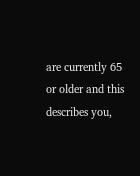are currently 65 or older and this describes you,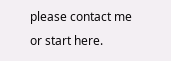please contact me or start here.